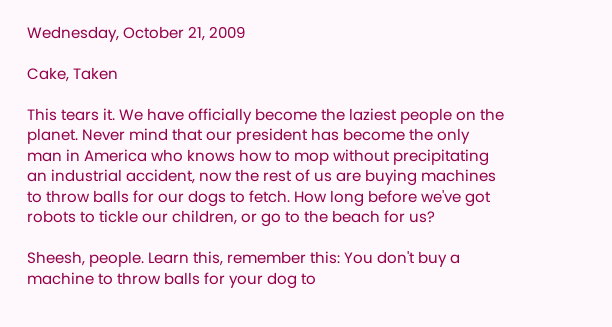Wednesday, October 21, 2009

Cake, Taken

This tears it. We have officially become the laziest people on the planet. Never mind that our president has become the only man in America who knows how to mop without precipitating an industrial accident, now the rest of us are buying machines to throw balls for our dogs to fetch. How long before we've got robots to tickle our children, or go to the beach for us?

Sheesh, people. Learn this, remember this: You don't buy a machine to throw balls for your dog to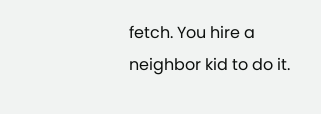fetch. You hire a neighbor kid to do it.